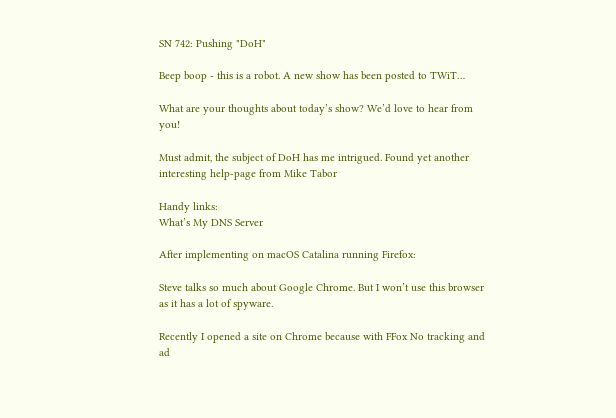SN 742: Pushing "DoH"

Beep boop - this is a robot. A new show has been posted to TWiT…

What are your thoughts about today’s show? We’d love to hear from you!

Must admit, the subject of DoH has me intrigued. Found yet another interesting help-page from Mike Tabor

Handy links:
What’s My DNS Server

After implementing on macOS Catalina running Firefox:

Steve talks so much about Google Chrome. But I won’t use this browser as it has a lot of spyware.

Recently I opened a site on Chrome because with FFox No tracking and ad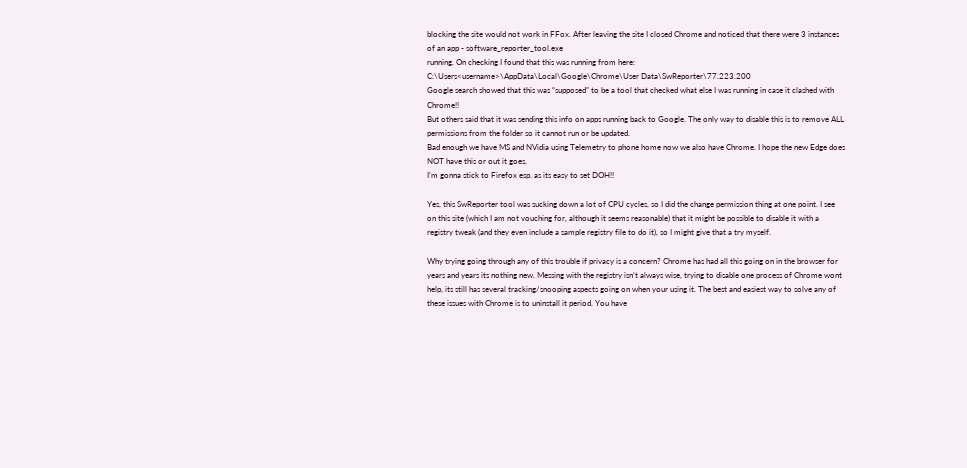blocking the site would not work in FFox. After leaving the site I closed Chrome and noticed that there were 3 instances of an app - software_reporter_tool.exe
running. On checking I found that this was running from here:
C:\Users<username>\AppData\Local\Google\Chrome\User Data\SwReporter\77.223.200
Google search showed that this was “supposed” to be a tool that checked what else I was running in case it clashed with Chrome!!
But others said that it was sending this info on apps running back to Google. The only way to disable this is to remove ALL permissions from the folder so it cannot run or be updated.
Bad enough we have MS and NVidia using Telemetry to phone home now we also have Chrome. I hope the new Edge does NOT have this or out it goes.
I’m gonna stick to Firefox esp. as its easy to set DOH!!

Yes, this SwReporter tool was sucking down a lot of CPU cycles, so I did the change permission thing at one point. I see on this site (which I am not vouching for, although it seems reasonable) that it might be possible to disable it with a registry tweak (and they even include a sample registry file to do it), so I might give that a try myself.

Why trying going through any of this trouble if privacy is a concern? Chrome has had all this going on in the browser for years and years its nothing new. Messing with the registry isn’t always wise, trying to disable one process of Chrome wont help, its still has several tracking/snooping aspects going on when your using it. The best and easiest way to solve any of these issues with Chrome is to uninstall it period. You have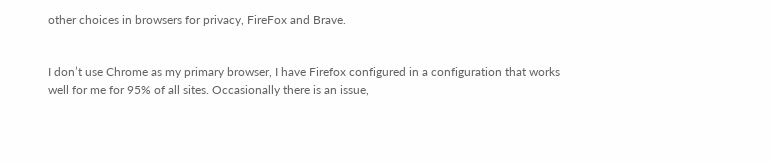other choices in browsers for privacy, FireFox and Brave.


I don’t use Chrome as my primary browser, I have Firefox configured in a configuration that works well for me for 95% of all sites. Occasionally there is an issue,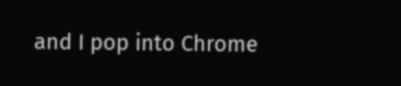and I pop into Chrome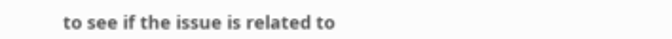to see if the issue is related to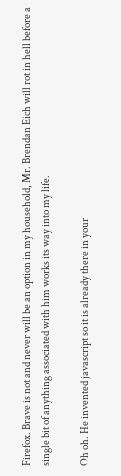Firefox. Brave is not and never will be an option in my household, Mr. Brendan Eich will rot in hell before a single bit of anything associated with him works its way into my life.

Oh oh. He invented javascript so it is already there in your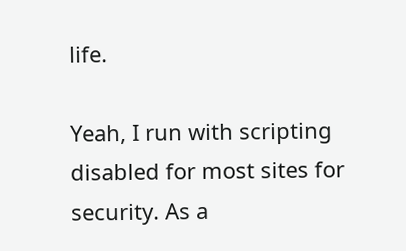life.

Yeah, I run with scripting disabled for most sites for security. As a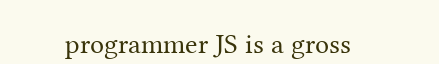programmer JS is a gross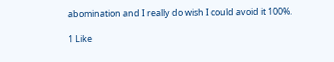abomination and I really do wish I could avoid it 100%.

1 Like